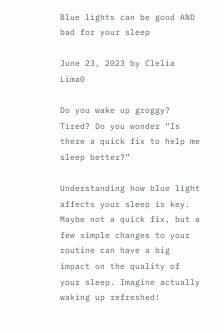Blue lights can be good AND bad for your sleep

June 23, 2023 by Clelia Lima0

Do you wake up groggy? Tired? Do you wonder “Is there a quick fix to help me sleep better?”

Understanding how blue light affects your sleep is key. Maybe not a quick fix, but a few simple changes to your routine can have a big impact on the quality of your sleep. Imagine actually waking up refreshed!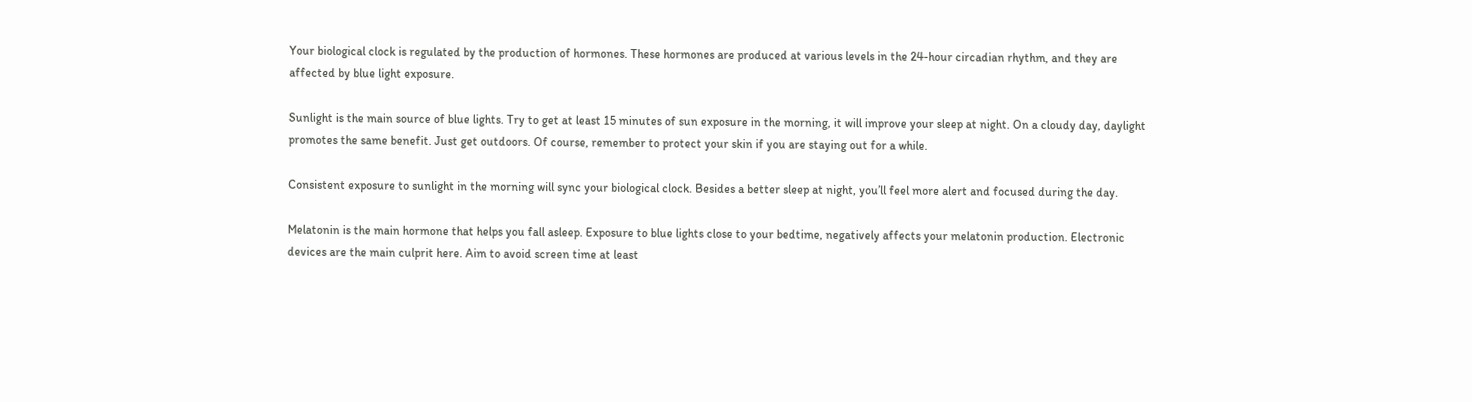Your biological clock is regulated by the production of hormones. These hormones are produced at various levels in the 24-hour circadian rhythm, and they are affected by blue light exposure.

Sunlight is the main source of blue lights. Try to get at least 15 minutes of sun exposure in the morning, it will improve your sleep at night. On a cloudy day, daylight promotes the same benefit. Just get outdoors. Of course, remember to protect your skin if you are staying out for a while.

Consistent exposure to sunlight in the morning will sync your biological clock. Besides a better sleep at night, you’ll feel more alert and focused during the day.

Melatonin is the main hormone that helps you fall asleep. Exposure to blue lights close to your bedtime, negatively affects your melatonin production. Electronic devices are the main culprit here. Aim to avoid screen time at least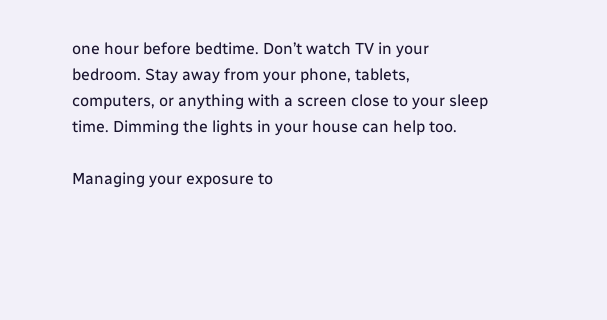one hour before bedtime. Don’t watch TV in your bedroom. Stay away from your phone, tablets, computers, or anything with a screen close to your sleep time. Dimming the lights in your house can help too.

Managing your exposure to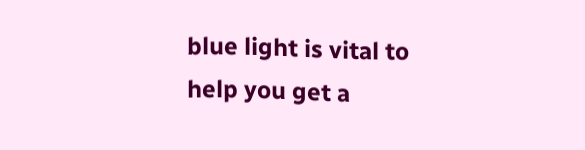blue light is vital to help you get a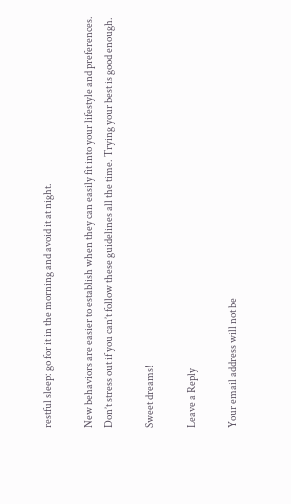restful sleep: go for it in the morning and avoid it at night.

New behaviors are easier to establish when they can easily fit into your lifestyle and preferences. Don’t stress out if you can’t follow these guidelines all the time. Trying your best is good enough.

Sweet dreams!

Leave a Reply

Your email address will not be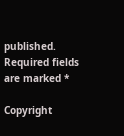published. Required fields are marked *

Copyright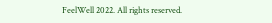FeelWell 2022. All rights reserved.